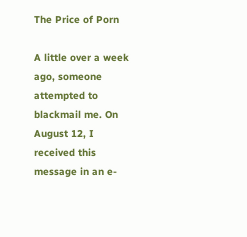The Price of Porn

A little over a week ago, someone attempted to blackmail me. On August 12, I received this message in an e-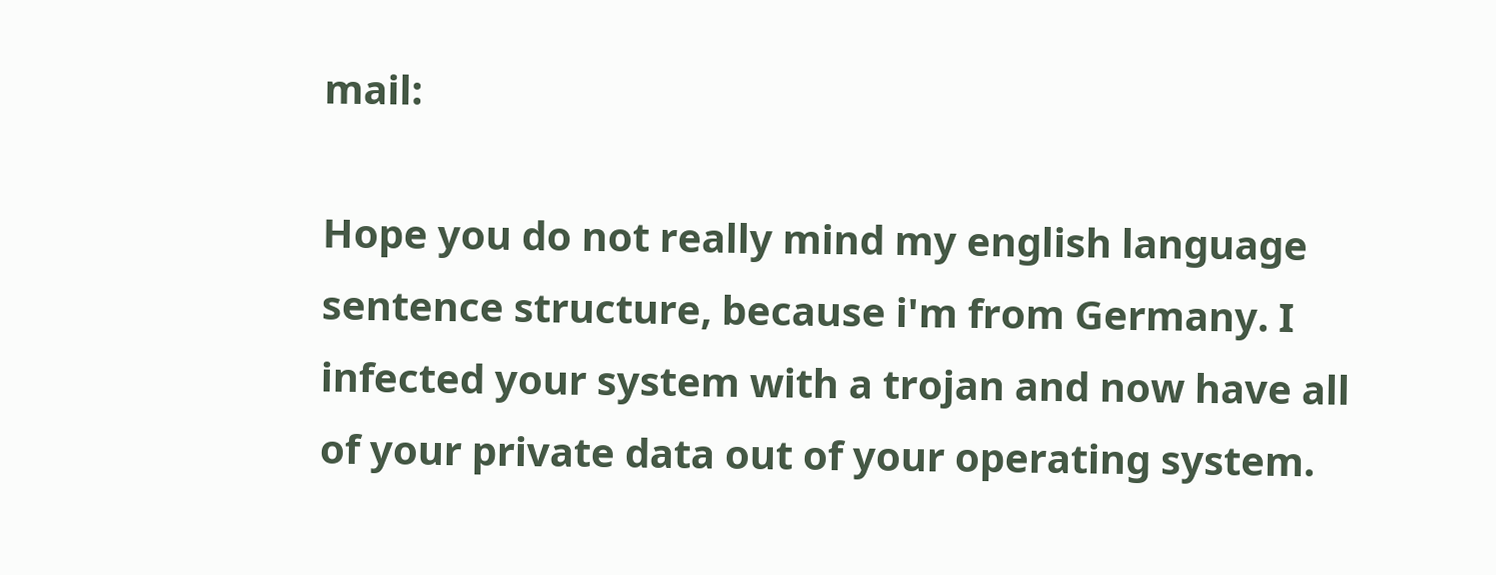mail:

Hope you do not really mind my english language sentence structure, because i'm from Germany. I infected your system with a trojan and now have all of your private data out of your operating system.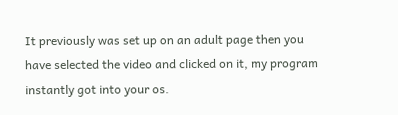It previously was set up on an adult page then you have selected the video and clicked on it, my program instantly got into your os.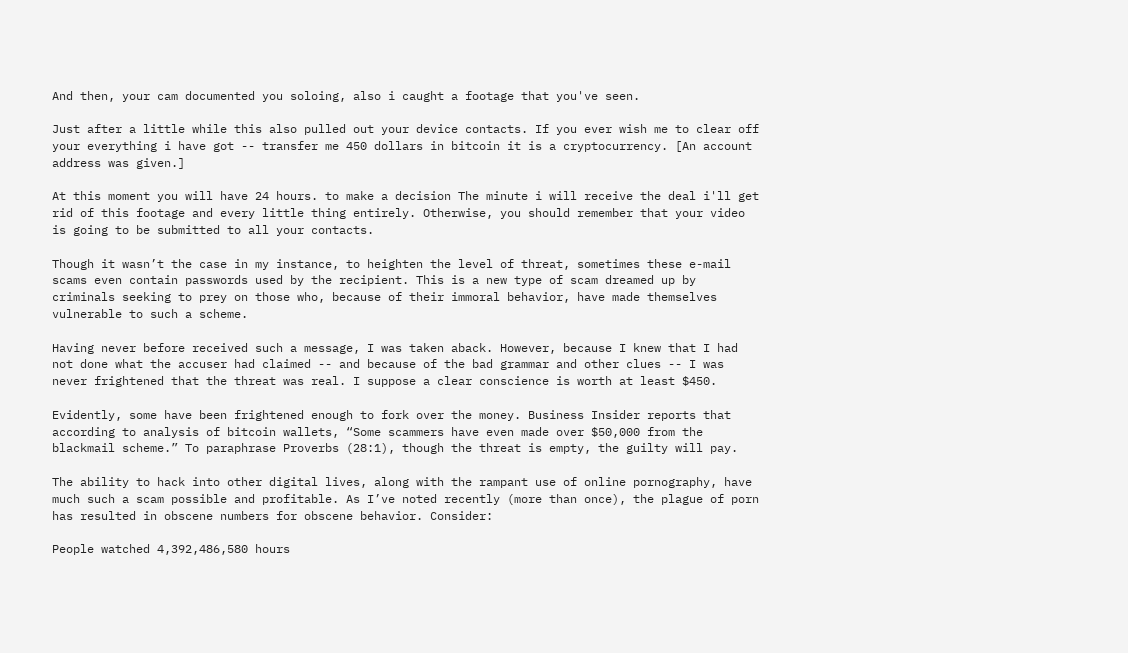And then, your cam documented you soloing, also i caught a footage that you've seen.

Just after a little while this also pulled out your device contacts. If you ever wish me to clear off your everything i have got -- transfer me 450 dollars in bitcoin it is a cryptocurrency. [An account address was given.]

At this moment you will have 24 hours. to make a decision The minute i will receive the deal i'll get rid of this footage and every little thing entirely. Otherwise, you should remember that your video is going to be submitted to all your contacts.

Though it wasn’t the case in my instance, to heighten the level of threat, sometimes these e-mail scams even contain passwords used by the recipient. This is a new type of scam dreamed up by criminals seeking to prey on those who, because of their immoral behavior, have made themselves vulnerable to such a scheme.

Having never before received such a message, I was taken aback. However, because I knew that I had not done what the accuser had claimed -- and because of the bad grammar and other clues -- I was never frightened that the threat was real. I suppose a clear conscience is worth at least $450.

Evidently, some have been frightened enough to fork over the money. Business Insider reports that according to analysis of bitcoin wallets, “Some scammers have even made over $50,000 from the blackmail scheme.” To paraphrase Proverbs (28:1), though the threat is empty, the guilty will pay.

The ability to hack into other digital lives, along with the rampant use of online pornography, have much such a scam possible and profitable. As I’ve noted recently (more than once), the plague of porn has resulted in obscene numbers for obscene behavior. Consider:

People watched 4,392,486,580 hours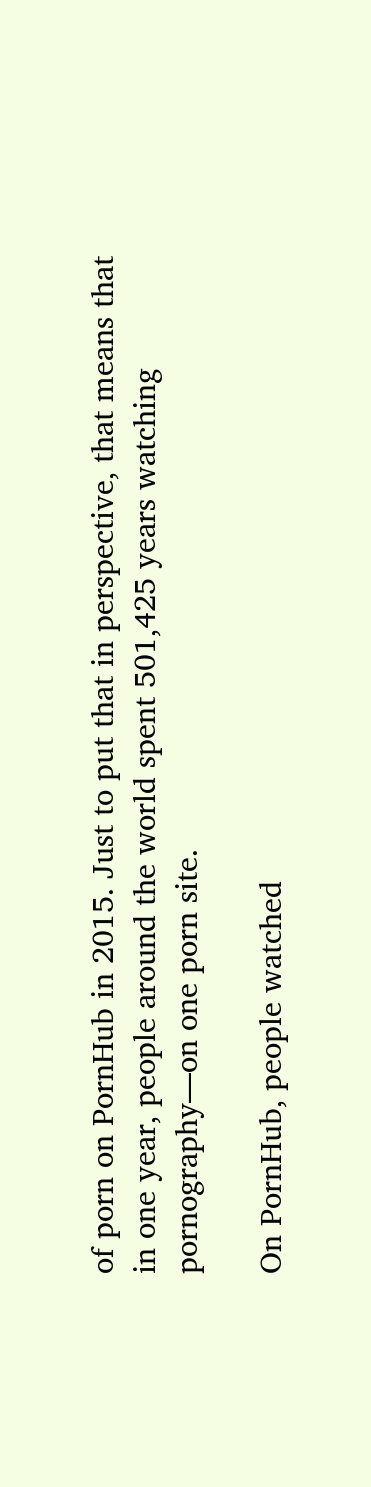of porn on PornHub in 2015. Just to put that in perspective, that means that in one year, people around the world spent 501,425 years watching pornography—on one porn site.

On PornHub, people watched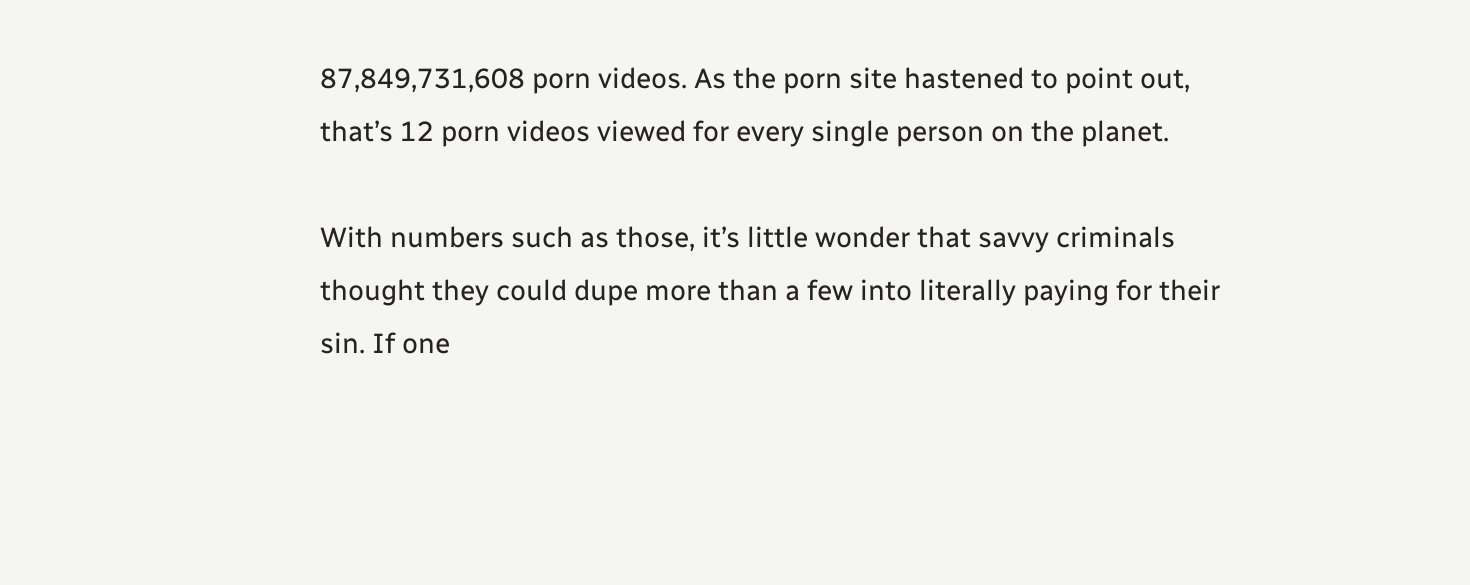87,849,731,608 porn videos. As the porn site hastened to point out, that’s 12 porn videos viewed for every single person on the planet.

With numbers such as those, it’s little wonder that savvy criminals thought they could dupe more than a few into literally paying for their sin. If one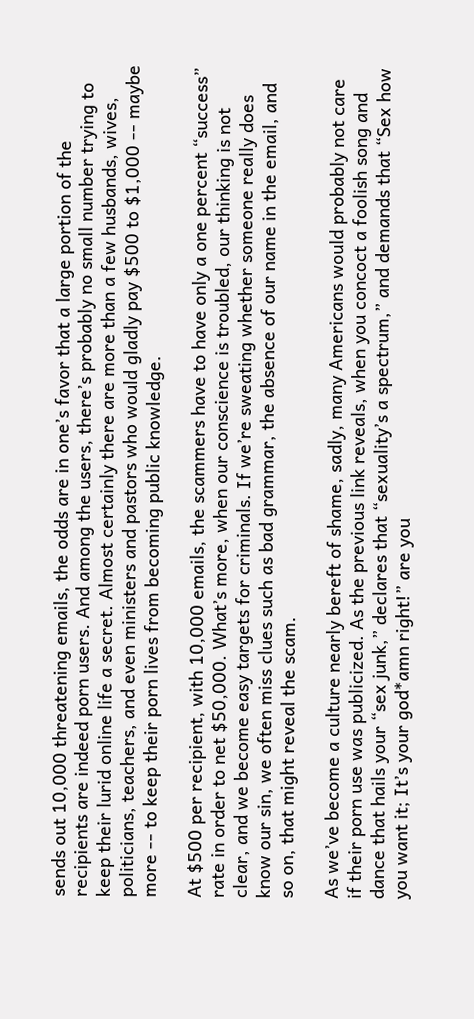sends out 10,000 threatening emails, the odds are in one’s favor that a large portion of the recipients are indeed porn users. And among the users, there’s probably no small number trying to keep their lurid online life a secret. Almost certainly there are more than a few husbands, wives, politicians, teachers, and even ministers and pastors who would gladly pay $500 to $1,000 -- maybe more -- to keep their porn lives from becoming public knowledge.

At $500 per recipient, with 10,000 emails, the scammers have to have only a one percent “success” rate in order to net $50,000. What’s more, when our conscience is troubled, our thinking is not clear, and we become easy targets for criminals. If we’re sweating whether someone really does know our sin, we often miss clues such as bad grammar, the absence of our name in the email, and so on, that might reveal the scam.

As we’ve become a culture nearly bereft of shame, sadly, many Americans would probably not care if their porn use was publicized. As the previous link reveals, when you concoct a foolish song and dance that hails your “sex junk,” declares that “sexuality’s a spectrum,” and demands that “Sex how you want it; It’s your god*amn right!” are you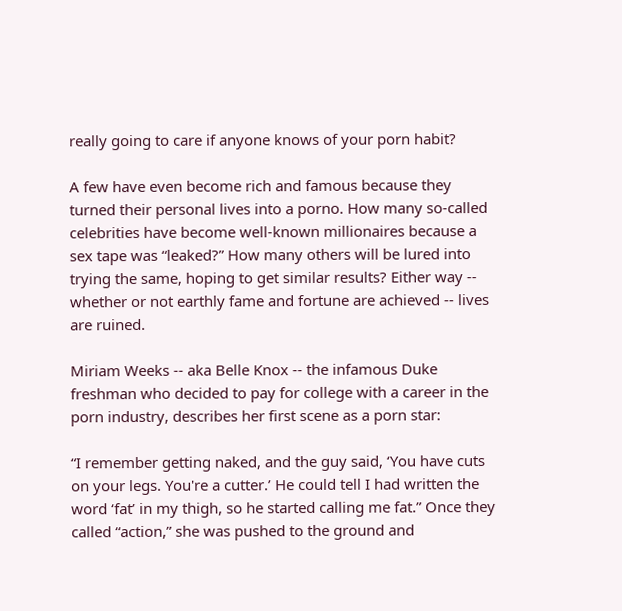really going to care if anyone knows of your porn habit?

A few have even become rich and famous because they turned their personal lives into a porno. How many so-called celebrities have become well-known millionaires because a sex tape was “leaked?” How many others will be lured into trying the same, hoping to get similar results? Either way -- whether or not earthly fame and fortune are achieved -- lives are ruined.

Miriam Weeks -- aka Belle Knox -- the infamous Duke freshman who decided to pay for college with a career in the porn industry, describes her first scene as a porn star:

“I remember getting naked, and the guy said, ‘You have cuts on your legs. You're a cutter.’ He could tell I had written the word ‘fat’ in my thigh, so he started calling me fat.” Once they called “action,” she was pushed to the ground and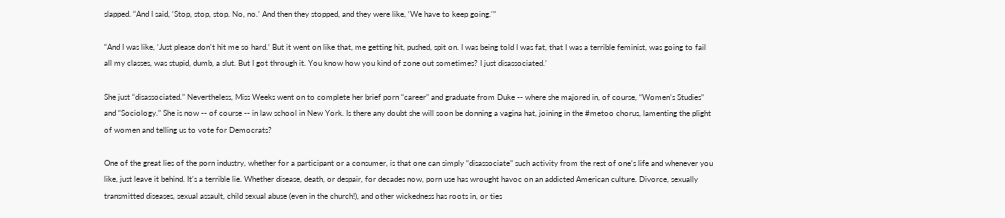slapped. “And I said, ‘Stop, stop, stop. No, no.’ And then they stopped, and they were like, ‘We have to keep going.’”

“And I was like, ‘Just please don't hit me so hard.’ But it went on like that, me getting hit, pushed, spit on. I was being told I was fat, that I was a terrible feminist, was going to fail all my classes, was stupid, dumb, a slut. But I got through it. You know how you kind of zone out sometimes? I just disassociated.’

She just “disassociated.” Nevertheless, Miss Weeks went on to complete her brief porn “career” and graduate from Duke -- where she majored in, of course, “Women’s Studies” and “Sociology.” She is now -- of course -- in law school in New York. Is there any doubt she will soon be donning a vagina hat, joining in the #metoo chorus, lamenting the plight of women and telling us to vote for Democrats?

One of the great lies of the porn industry, whether for a participant or a consumer, is that one can simply “disassociate” such activity from the rest of one’s life and whenever you like, just leave it behind. It’s a terrible lie. Whether disease, death, or despair, for decades now, porn use has wrought havoc on an addicted American culture. Divorce, sexually transmitted diseases, sexual assault, child sexual abuse (even in the church!), and other wickedness has roots in, or ties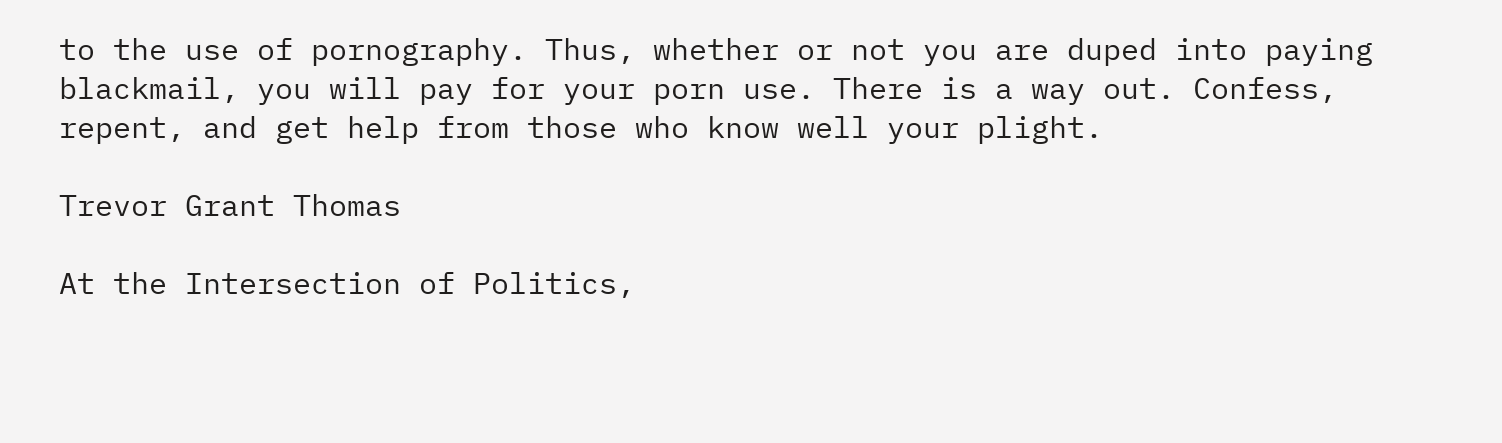to the use of pornography. Thus, whether or not you are duped into paying blackmail, you will pay for your porn use. There is a way out. Confess, repent, and get help from those who know well your plight.

Trevor Grant Thomas

At the Intersection of Politics,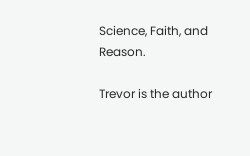Science, Faith, and Reason.

Trevor is the author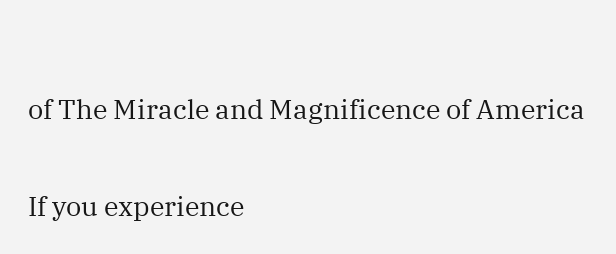of The Miracle and Magnificence of America

If you experience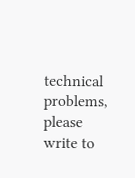technical problems, please write to